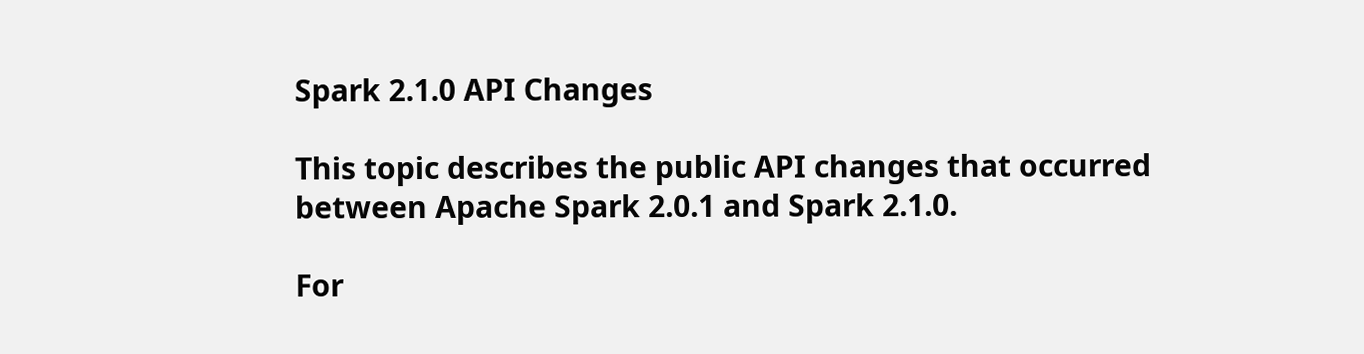Spark 2.1.0 API Changes

This topic describes the public API changes that occurred between Apache Spark 2.0.1 and Spark 2.1.0.

For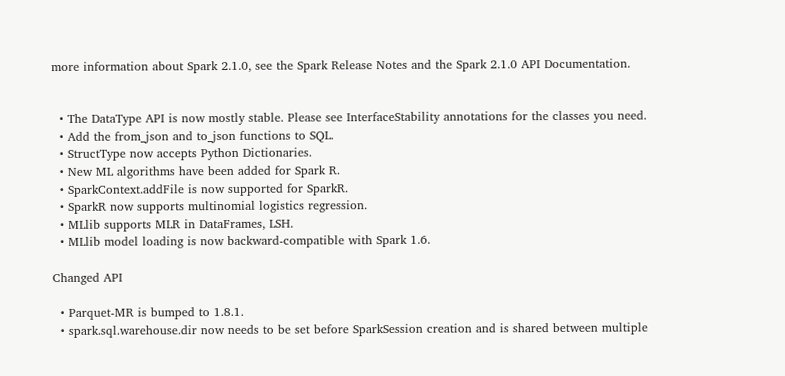more information about Spark 2.1.0, see the Spark Release Notes and the Spark 2.1.0 API Documentation.


  • The DataType API is now mostly stable. Please see InterfaceStability annotations for the classes you need.
  • Add the from_json and to_json functions to SQL.
  • StructType now accepts Python Dictionaries.
  • New ML algorithms have been added for Spark R.
  • SparkContext.addFile is now supported for SparkR.
  • SparkR now supports multinomial logistics regression.
  • MLlib supports MLR in DataFrames, LSH.
  • MLlib model loading is now backward-compatible with Spark 1.6.

Changed API

  • Parquet-MR is bumped to 1.8.1.
  • spark.sql.warehouse.dir now needs to be set before SparkSession creation and is shared between multiple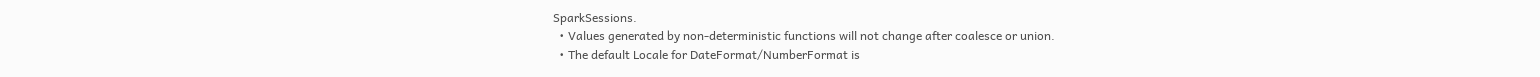SparkSessions.
  • Values generated by non-deterministic functions will not change after coalesce or union.
  • The default Locale for DateFormat/NumberFormat is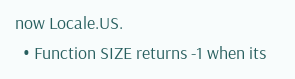now Locale.US.
  • Function SIZE returns -1 when its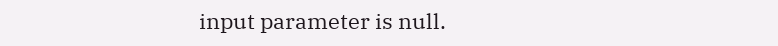input parameter is null.